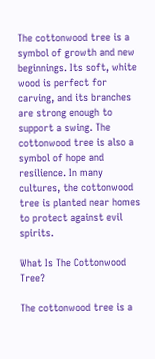The cottonwood tree is a symbol of growth and new beginnings. Its soft, white wood is perfect for carving, and its branches are strong enough to support a swing. The cottonwood tree is also a symbol of hope and resilience. In many cultures, the cottonwood tree is planted near homes to protect against evil spirits.

What Is The Cottonwood Tree?

The cottonwood tree is a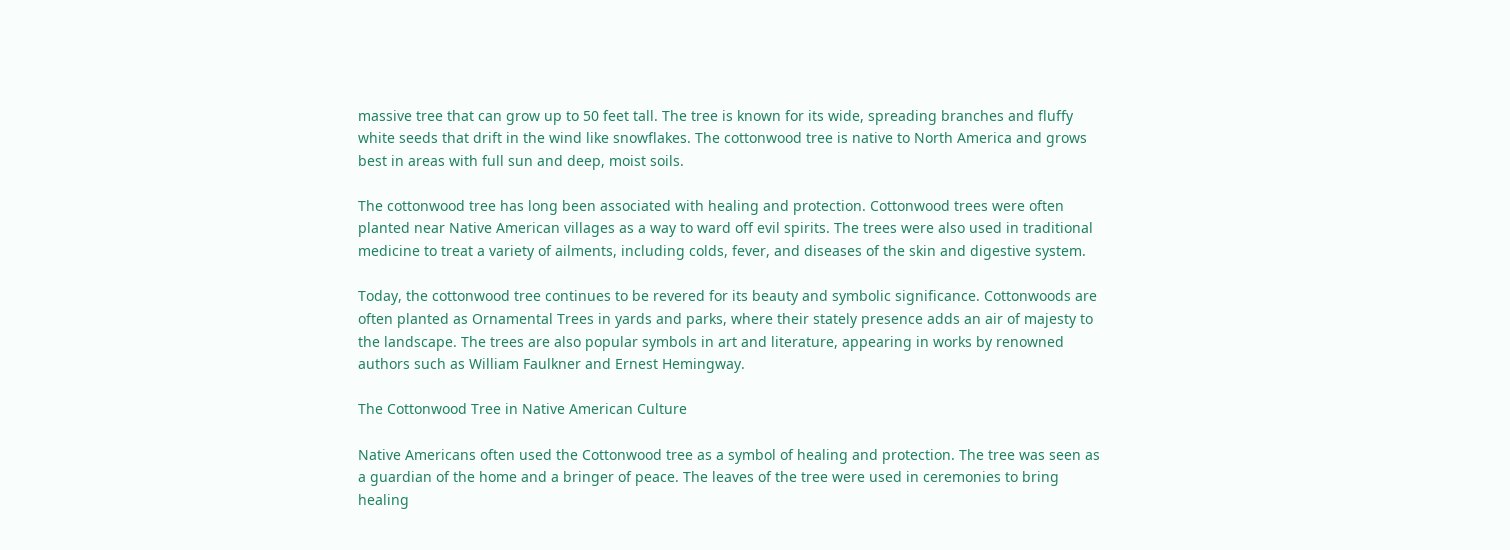massive tree that can grow up to 50 feet tall. The tree is known for its wide, spreading branches and fluffy white seeds that drift in the wind like snowflakes. The cottonwood tree is native to North America and grows best in areas with full sun and deep, moist soils.

The cottonwood tree has long been associated with healing and protection. Cottonwood trees were often planted near Native American villages as a way to ward off evil spirits. The trees were also used in traditional medicine to treat a variety of ailments, including colds, fever, and diseases of the skin and digestive system.

Today, the cottonwood tree continues to be revered for its beauty and symbolic significance. Cottonwoods are often planted as Ornamental Trees in yards and parks, where their stately presence adds an air of majesty to the landscape. The trees are also popular symbols in art and literature, appearing in works by renowned authors such as William Faulkner and Ernest Hemingway.

The Cottonwood Tree in Native American Culture

Native Americans often used the Cottonwood tree as a symbol of healing and protection. The tree was seen as a guardian of the home and a bringer of peace. The leaves of the tree were used in ceremonies to bring healing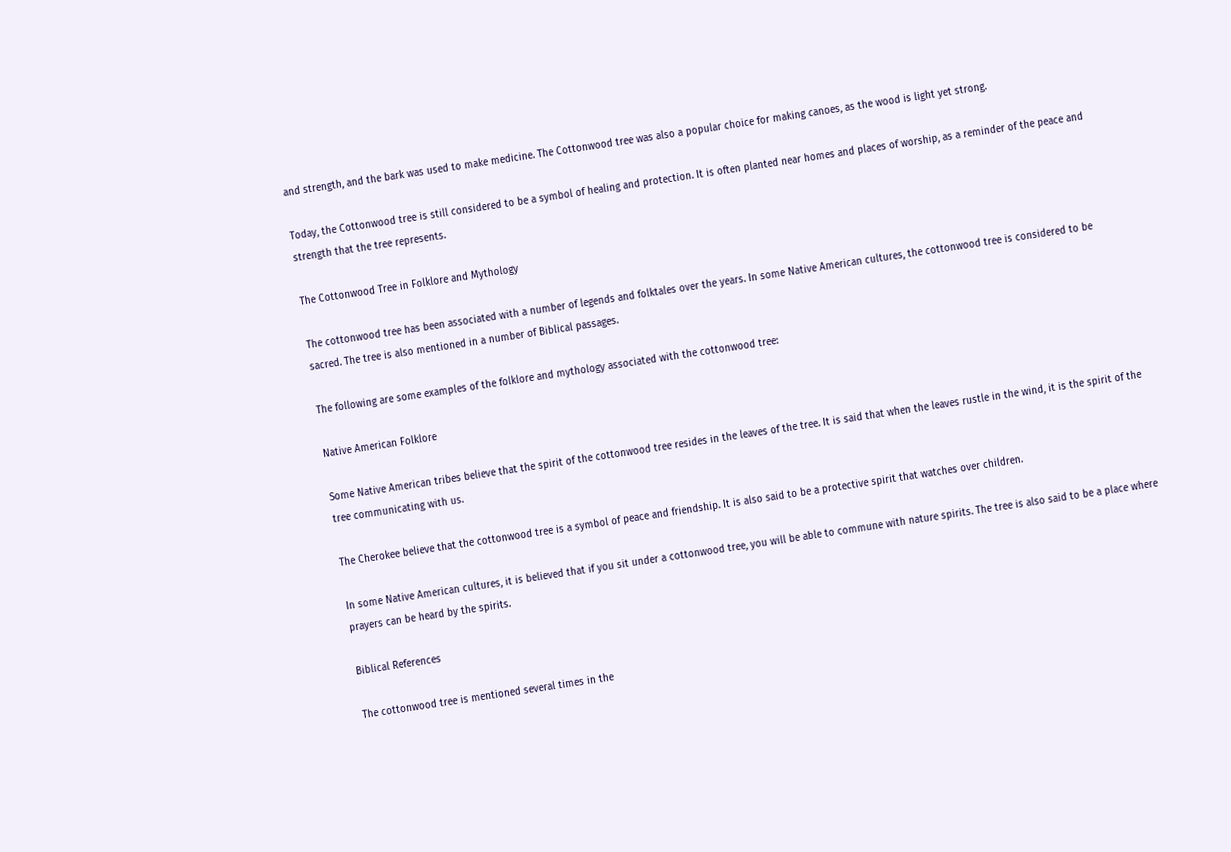and strength, and the bark was used to make medicine. The Cottonwood tree was also a popular choice for making canoes, as the wood is light yet strong.

Today, the Cottonwood tree is still considered to be a symbol of healing and protection. It is often planted near homes and places of worship, as a reminder of the peace and strength that the tree represents.

The Cottonwood Tree in Folklore and Mythology

The cottonwood tree has been associated with a number of legends and folktales over the years. In some Native American cultures, the cottonwood tree is considered to be sacred. The tree is also mentioned in a number of Biblical passages.

The following are some examples of the folklore and mythology associated with the cottonwood tree:

Native American Folklore

Some Native American tribes believe that the spirit of the cottonwood tree resides in the leaves of the tree. It is said that when the leaves rustle in the wind, it is the spirit of the tree communicating with us.

The Cherokee believe that the cottonwood tree is a symbol of peace and friendship. It is also said to be a protective spirit that watches over children.

In some Native American cultures, it is believed that if you sit under a cottonwood tree, you will be able to commune with nature spirits. The tree is also said to be a place where prayers can be heard by the spirits.

Biblical References

The cottonwood tree is mentioned several times in the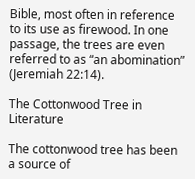Bible, most often in reference to its use as firewood. In one passage, the trees are even referred to as “an abomination” (Jeremiah 22:14).

The Cottonwood Tree in Literature

The cottonwood tree has been a source of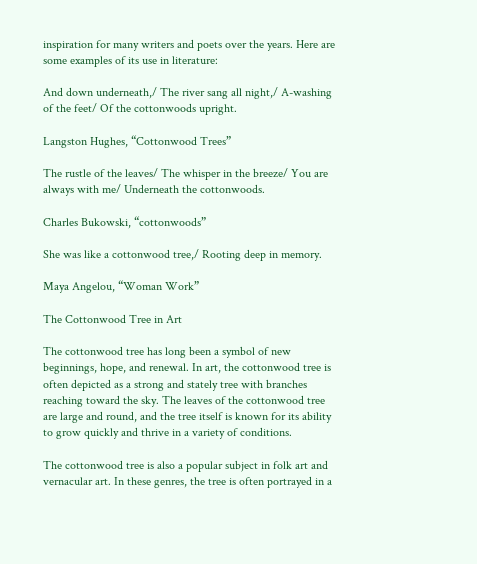inspiration for many writers and poets over the years. Here are some examples of its use in literature:

And down underneath,/ The river sang all night,/ A-washing of the feet/ Of the cottonwoods upright.

Langston Hughes, “Cottonwood Trees”

The rustle of the leaves/ The whisper in the breeze/ You are always with me/ Underneath the cottonwoods.

Charles Bukowski, “cottonwoods”

She was like a cottonwood tree,/ Rooting deep in memory.

Maya Angelou, “Woman Work”

The Cottonwood Tree in Art

The cottonwood tree has long been a symbol of new beginnings, hope, and renewal. In art, the cottonwood tree is often depicted as a strong and stately tree with branches reaching toward the sky. The leaves of the cottonwood tree are large and round, and the tree itself is known for its ability to grow quickly and thrive in a variety of conditions.

The cottonwood tree is also a popular subject in folk art and vernacular art. In these genres, the tree is often portrayed in a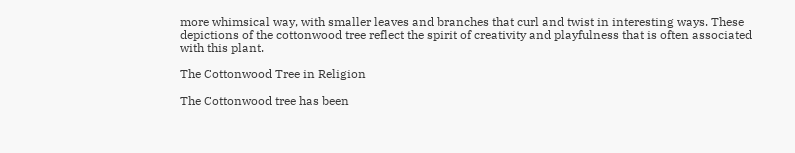more whimsical way, with smaller leaves and branches that curl and twist in interesting ways. These depictions of the cottonwood tree reflect the spirit of creativity and playfulness that is often associated with this plant.

The Cottonwood Tree in Religion

The Cottonwood tree has been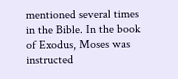mentioned several times in the Bible. In the book of Exodus, Moses was instructed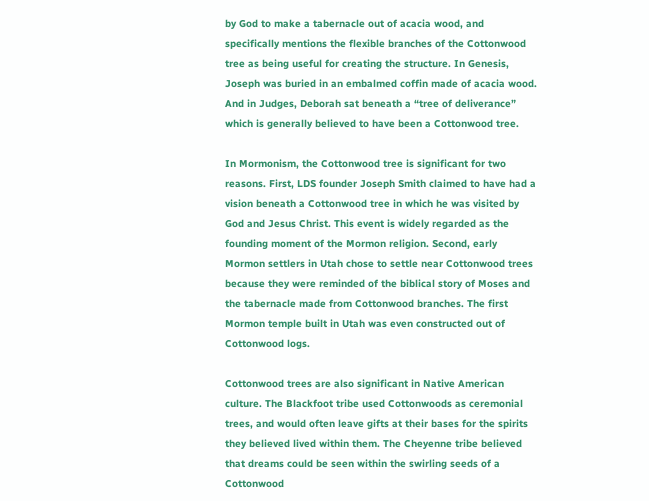by God to make a tabernacle out of acacia wood, and specifically mentions the flexible branches of the Cottonwood tree as being useful for creating the structure. In Genesis, Joseph was buried in an embalmed coffin made of acacia wood. And in Judges, Deborah sat beneath a “tree of deliverance” which is generally believed to have been a Cottonwood tree.

In Mormonism, the Cottonwood tree is significant for two reasons. First, LDS founder Joseph Smith claimed to have had a vision beneath a Cottonwood tree in which he was visited by God and Jesus Christ. This event is widely regarded as the founding moment of the Mormon religion. Second, early Mormon settlers in Utah chose to settle near Cottonwood trees because they were reminded of the biblical story of Moses and the tabernacle made from Cottonwood branches. The first Mormon temple built in Utah was even constructed out of Cottonwood logs.

Cottonwood trees are also significant in Native American culture. The Blackfoot tribe used Cottonwoods as ceremonial trees, and would often leave gifts at their bases for the spirits they believed lived within them. The Cheyenne tribe believed that dreams could be seen within the swirling seeds of a Cottonwood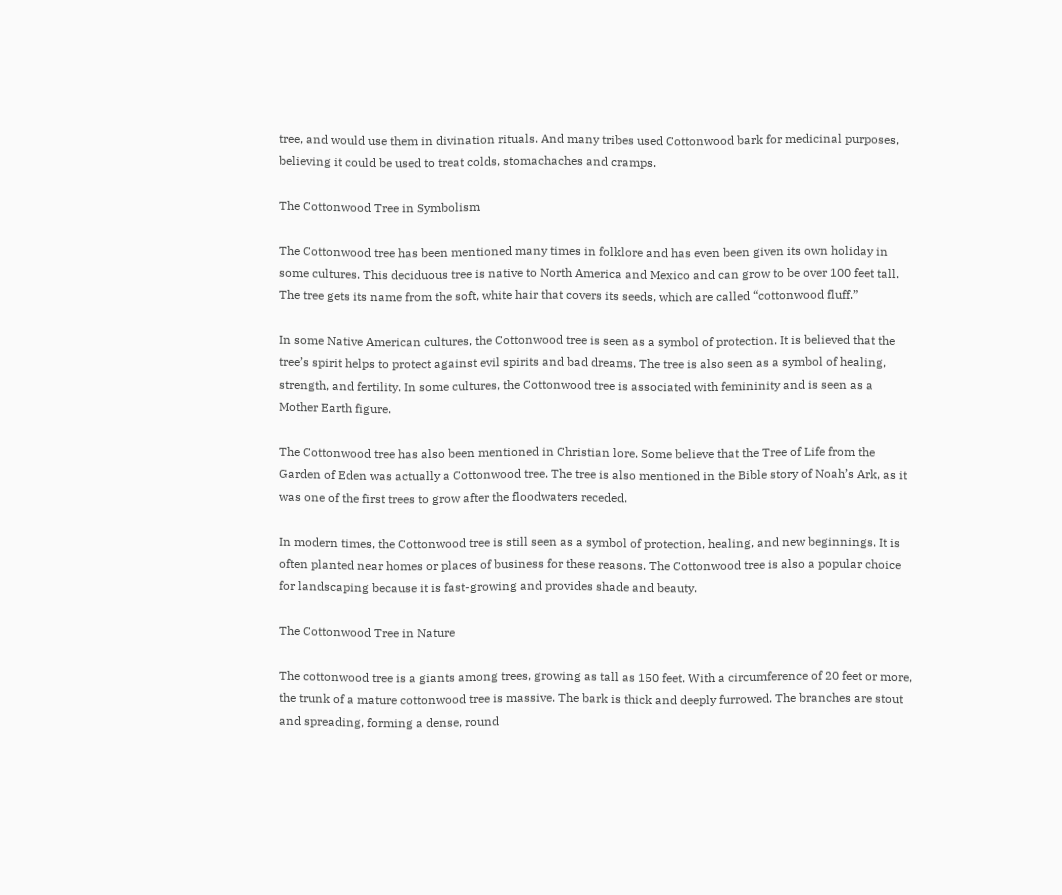tree, and would use them in divination rituals. And many tribes used Cottonwood bark for medicinal purposes, believing it could be used to treat colds, stomachaches and cramps.

The Cottonwood Tree in Symbolism

The Cottonwood tree has been mentioned many times in folklore and has even been given its own holiday in some cultures. This deciduous tree is native to North America and Mexico and can grow to be over 100 feet tall. The tree gets its name from the soft, white hair that covers its seeds, which are called “cottonwood fluff.”

In some Native American cultures, the Cottonwood tree is seen as a symbol of protection. It is believed that the tree’s spirit helps to protect against evil spirits and bad dreams. The tree is also seen as a symbol of healing, strength, and fertility. In some cultures, the Cottonwood tree is associated with femininity and is seen as a Mother Earth figure.

The Cottonwood tree has also been mentioned in Christian lore. Some believe that the Tree of Life from the Garden of Eden was actually a Cottonwood tree. The tree is also mentioned in the Bible story of Noah’s Ark, as it was one of the first trees to grow after the floodwaters receded.

In modern times, the Cottonwood tree is still seen as a symbol of protection, healing, and new beginnings. It is often planted near homes or places of business for these reasons. The Cottonwood tree is also a popular choice for landscaping because it is fast-growing and provides shade and beauty.

The Cottonwood Tree in Nature

The cottonwood tree is a giants among trees, growing as tall as 150 feet. With a circumference of 20 feet or more, the trunk of a mature cottonwood tree is massive. The bark is thick and deeply furrowed. The branches are stout and spreading, forming a dense, round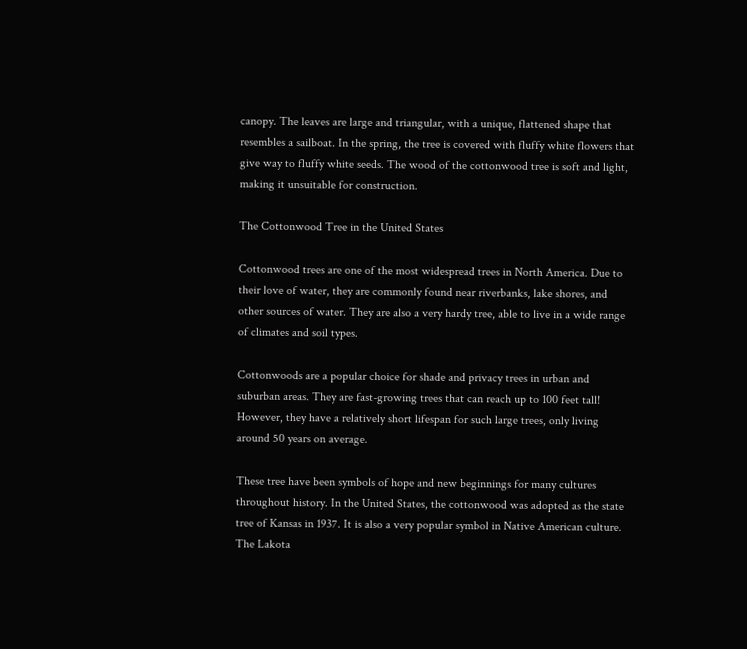canopy. The leaves are large and triangular, with a unique, flattened shape that resembles a sailboat. In the spring, the tree is covered with fluffy white flowers that give way to fluffy white seeds. The wood of the cottonwood tree is soft and light, making it unsuitable for construction.

The Cottonwood Tree in the United States

Cottonwood trees are one of the most widespread trees in North America. Due to their love of water, they are commonly found near riverbanks, lake shores, and other sources of water. They are also a very hardy tree, able to live in a wide range of climates and soil types.

Cottonwoods are a popular choice for shade and privacy trees in urban and suburban areas. They are fast-growing trees that can reach up to 100 feet tall! However, they have a relatively short lifespan for such large trees, only living around 50 years on average.

These tree have been symbols of hope and new beginnings for many cultures throughout history. In the United States, the cottonwood was adopted as the state tree of Kansas in 1937. It is also a very popular symbol in Native American culture. The Lakota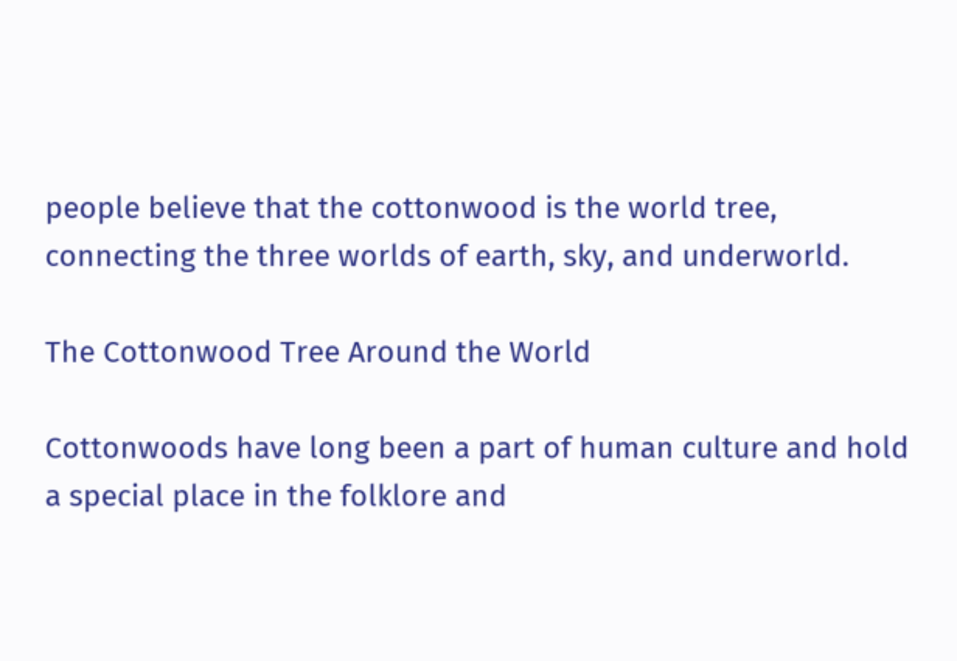people believe that the cottonwood is the world tree, connecting the three worlds of earth, sky, and underworld.

The Cottonwood Tree Around the World

Cottonwoods have long been a part of human culture and hold a special place in the folklore and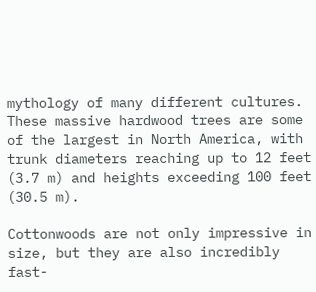mythology of many different cultures. These massive hardwood trees are some of the largest in North America, with trunk diameters reaching up to 12 feet (3.7 m) and heights exceeding 100 feet (30.5 m).

Cottonwoods are not only impressive in size, but they are also incredibly fast-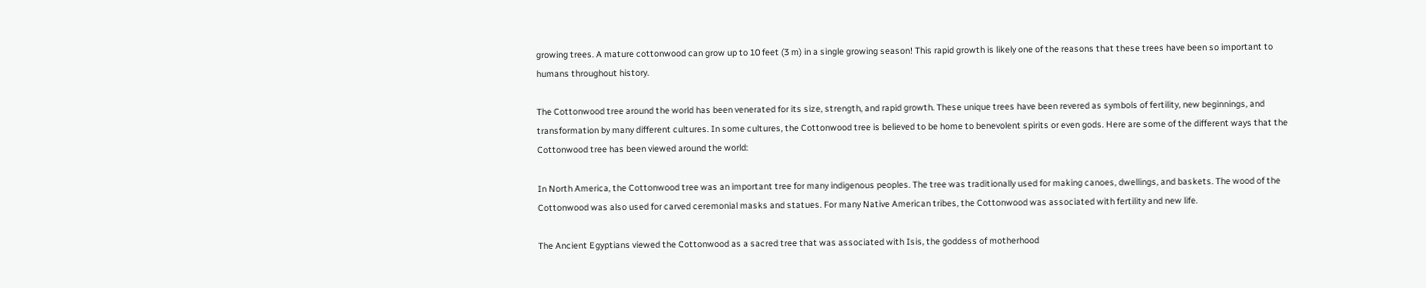growing trees. A mature cottonwood can grow up to 10 feet (3 m) in a single growing season! This rapid growth is likely one of the reasons that these trees have been so important to humans throughout history.

The Cottonwood tree around the world has been venerated for its size, strength, and rapid growth. These unique trees have been revered as symbols of fertility, new beginnings, and transformation by many different cultures. In some cultures, the Cottonwood tree is believed to be home to benevolent spirits or even gods. Here are some of the different ways that the Cottonwood tree has been viewed around the world:

In North America, the Cottonwood tree was an important tree for many indigenous peoples. The tree was traditionally used for making canoes, dwellings, and baskets. The wood of the Cottonwood was also used for carved ceremonial masks and statues. For many Native American tribes, the Cottonwood was associated with fertility and new life.

The Ancient Egyptians viewed the Cottonwood as a sacred tree that was associated with Isis, the goddess of motherhood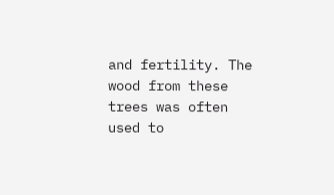and fertility. The wood from these trees was often used to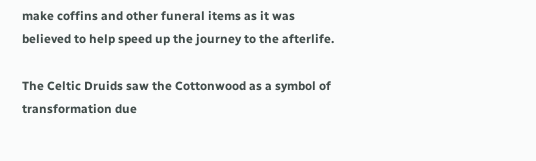make coffins and other funeral items as it was believed to help speed up the journey to the afterlife.

The Celtic Druids saw the Cottonwood as a symbol of transformation due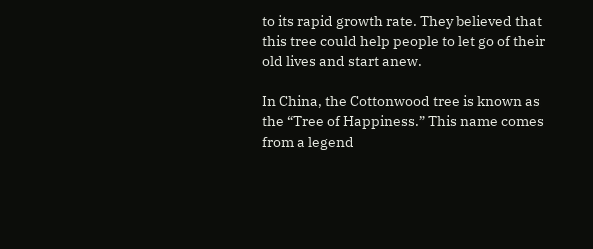to its rapid growth rate. They believed that this tree could help people to let go of their old lives and start anew.

In China, the Cottonwood tree is known as the “Tree of Happiness.” This name comes from a legend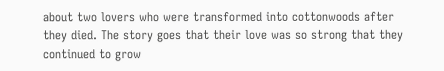about two lovers who were transformed into cottonwoods after they died. The story goes that their love was so strong that they continued to grow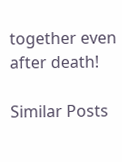together even after death!

Similar Posts